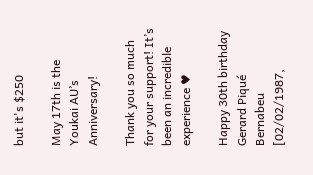but it's $250

May 17th is the Youkai AU’s Anniversary!

Thank you so much for your support! It’s been an incredible experience ♥

Happy 30th birthday Gerard Piqué Bernabeu [02/02/1987,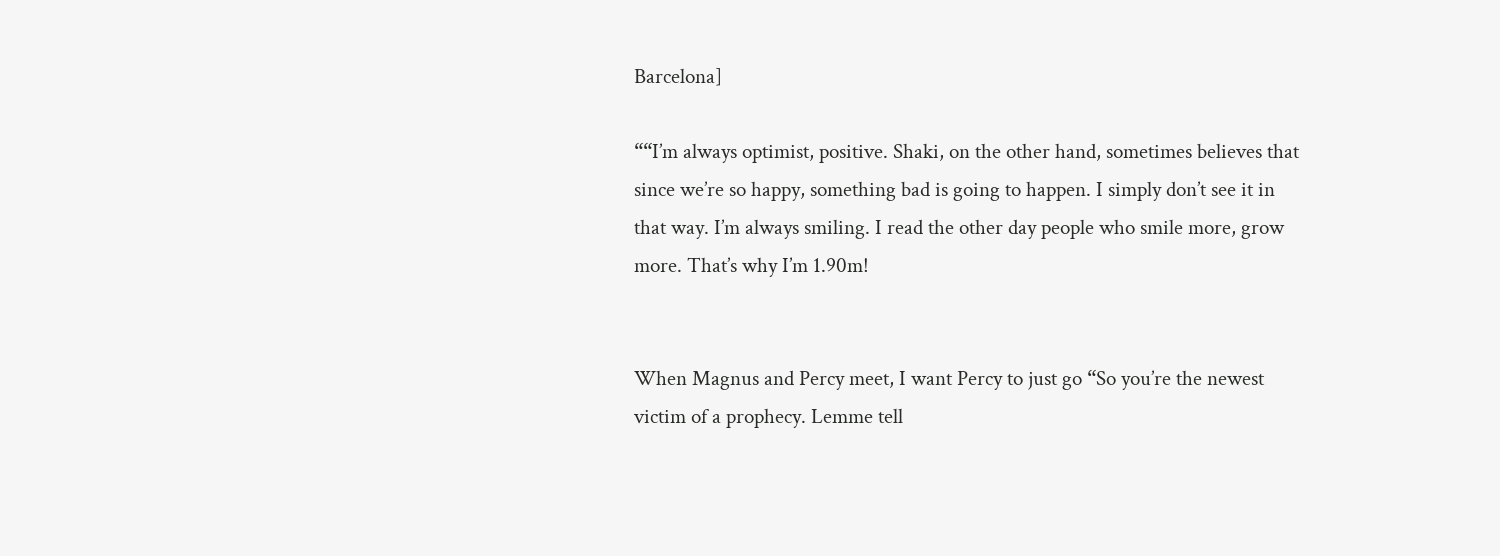Barcelona]

““I’m always optimist, positive. Shaki, on the other hand, sometimes believes that since we’re so happy, something bad is going to happen. I simply don’t see it in that way. I’m always smiling. I read the other day people who smile more, grow more. That’s why I’m 1.90m!


When Magnus and Percy meet, I want Percy to just go “So you’re the newest victim of a prophecy. Lemme tell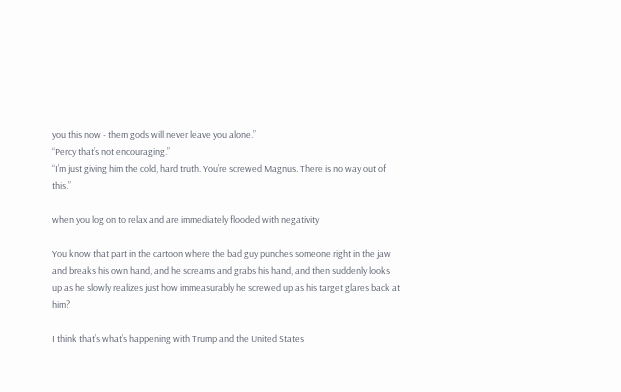you this now - them gods will never leave you alone.”
“Percy that’s not encouraging.”
“I’m just giving him the cold, hard truth. You’re screwed Magnus. There is no way out of this.”

when you log on to relax and are immediately flooded with negativity

You know that part in the cartoon where the bad guy punches someone right in the jaw and breaks his own hand, and he screams and grabs his hand, and then suddenly looks up as he slowly realizes just how immeasurably he screwed up as his target glares back at him?

I think that’s what’s happening with Trump and the United States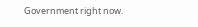Government right now.